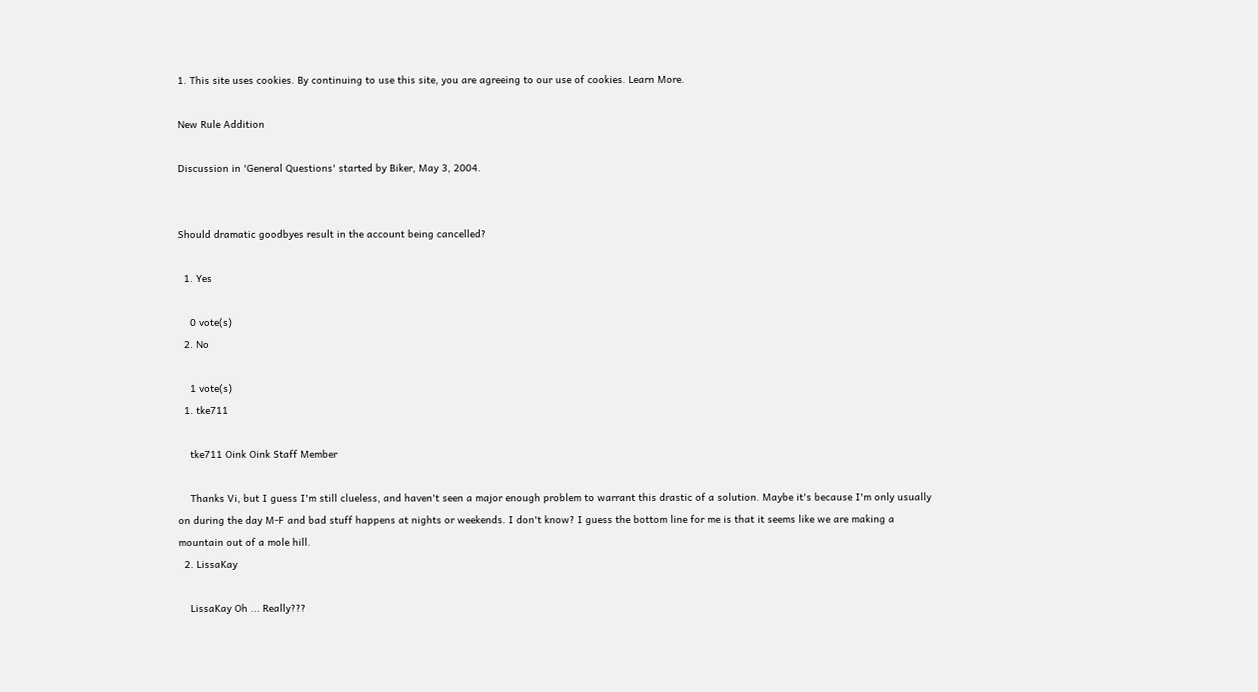1. This site uses cookies. By continuing to use this site, you are agreeing to our use of cookies. Learn More.

New Rule Addition

Discussion in 'General Questions' started by Biker, May 3, 2004.


Should dramatic goodbyes result in the account being cancelled?

  1. Yes

    0 vote(s)
  2. No

    1 vote(s)
  1. tke711

    tke711 Oink Oink Staff Member

    Thanks Vi, but I guess I'm still clueless, and haven't seen a major enough problem to warrant this drastic of a solution. Maybe it's because I'm only usually on during the day M-F and bad stuff happens at nights or weekends. I don't know? I guess the bottom line for me is that it seems like we are making a mountain out of a mole hill.
  2. LissaKay

    LissaKay Oh ... Really???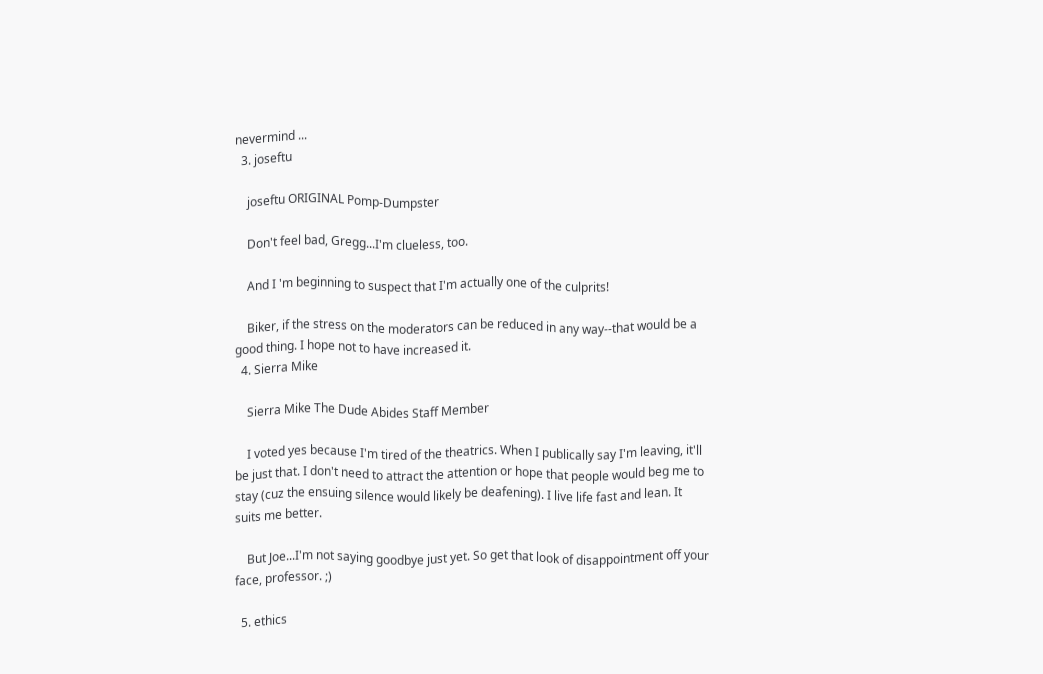nevermind ...
  3. joseftu

    joseftu ORIGINAL Pomp-Dumpster

    Don't feel bad, Gregg...I'm clueless, too.

    And I 'm beginning to suspect that I'm actually one of the culprits!

    Biker, if the stress on the moderators can be reduced in any way--that would be a good thing. I hope not to have increased it.
  4. Sierra Mike

    Sierra Mike The Dude Abides Staff Member

    I voted yes because I'm tired of the theatrics. When I publically say I'm leaving, it'll be just that. I don't need to attract the attention or hope that people would beg me to stay (cuz the ensuing silence would likely be deafening). I live life fast and lean. It suits me better.

    But Joe...I'm not saying goodbye just yet. So get that look of disappointment off your face, professor. ;)

  5. ethics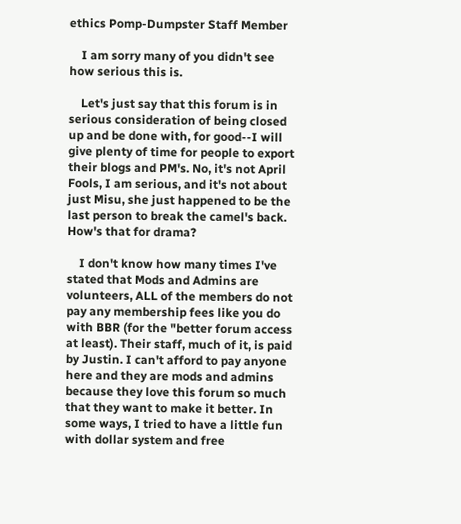ethics Pomp-Dumpster Staff Member

    I am sorry many of you didn't see how serious this is.

    Let's just say that this forum is in serious consideration of being closed up and be done with, for good--I will give plenty of time for people to export their blogs and PM's. No, it's not April Fools, I am serious, and it's not about just Misu, she just happened to be the last person to break the camel's back. How's that for drama?

    I don't know how many times I've stated that Mods and Admins are volunteers, ALL of the members do not pay any membership fees like you do with BBR (for the "better forum access at least). Their staff, much of it, is paid by Justin. I can't afford to pay anyone here and they are mods and admins because they love this forum so much that they want to make it better. In some ways, I tried to have a little fun with dollar system and free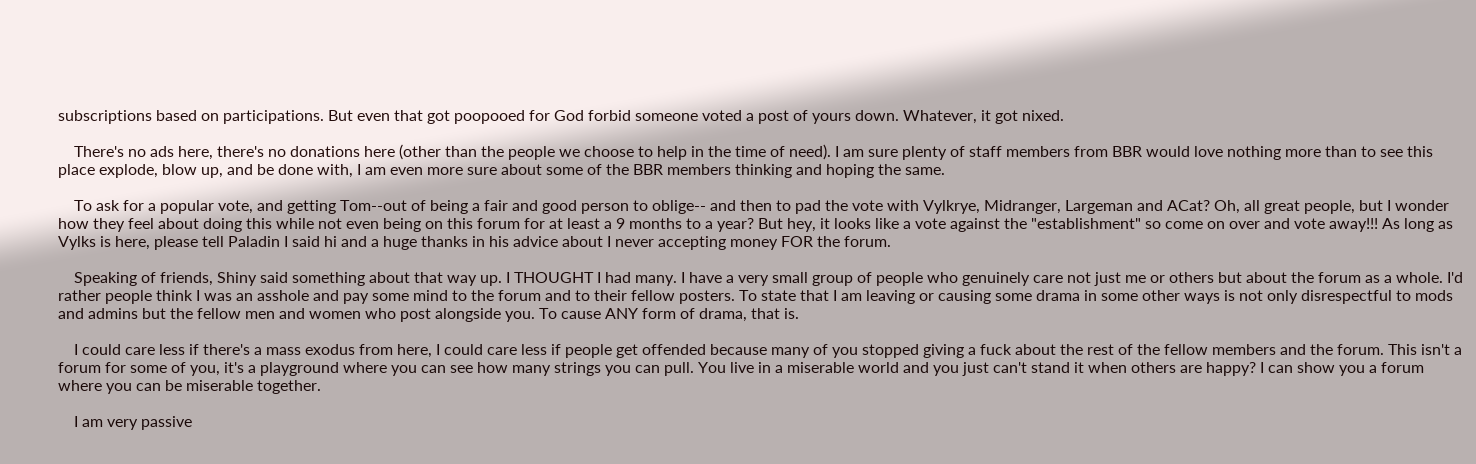subscriptions based on participations. But even that got poopooed for God forbid someone voted a post of yours down. Whatever, it got nixed.

    There's no ads here, there's no donations here (other than the people we choose to help in the time of need). I am sure plenty of staff members from BBR would love nothing more than to see this place explode, blow up, and be done with, I am even more sure about some of the BBR members thinking and hoping the same.

    To ask for a popular vote, and getting Tom--out of being a fair and good person to oblige-- and then to pad the vote with Vylkrye, Midranger, Largeman and ACat? Oh, all great people, but I wonder how they feel about doing this while not even being on this forum for at least a 9 months to a year? But hey, it looks like a vote against the "establishment" so come on over and vote away!!! As long as Vylks is here, please tell Paladin I said hi and a huge thanks in his advice about I never accepting money FOR the forum.

    Speaking of friends, Shiny said something about that way up. I THOUGHT I had many. I have a very small group of people who genuinely care not just me or others but about the forum as a whole. I'd rather people think I was an asshole and pay some mind to the forum and to their fellow posters. To state that I am leaving or causing some drama in some other ways is not only disrespectful to mods and admins but the fellow men and women who post alongside you. To cause ANY form of drama, that is.

    I could care less if there's a mass exodus from here, I could care less if people get offended because many of you stopped giving a fuck about the rest of the fellow members and the forum. This isn't a forum for some of you, it's a playground where you can see how many strings you can pull. You live in a miserable world and you just can't stand it when others are happy? I can show you a forum where you can be miserable together.

    I am very passive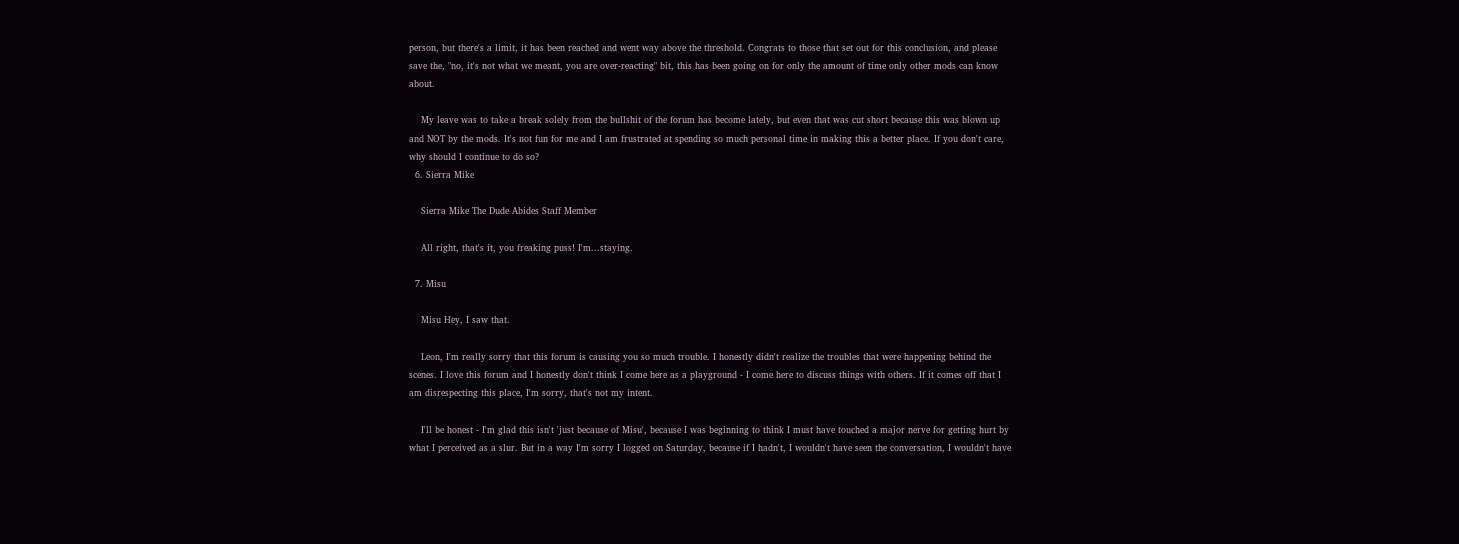person, but there's a limit, it has been reached and went way above the threshold. Congrats to those that set out for this conclusion, and please save the, "no, it's not what we meant, you are over-reacting" bit, this has been going on for only the amount of time only other mods can know about.

    My leave was to take a break solely from the bullshit of the forum has become lately, but even that was cut short because this was blown up and NOT by the mods. It's not fun for me and I am frustrated at spending so much personal time in making this a better place. If you don't care, why should I continue to do so?
  6. Sierra Mike

    Sierra Mike The Dude Abides Staff Member

    All right, that's it, you freaking puss! I'm...staying.

  7. Misu

    Misu Hey, I saw that.

    Leon, I'm really sorry that this forum is causing you so much trouble. I honestly didn't realize the troubles that were happening behind the scenes. I love this forum and I honestly don't think I come here as a playground - I come here to discuss things with others. If it comes off that I am disrespecting this place, I'm sorry, that's not my intent.

    I'll be honest - I'm glad this isn't 'just because of Misu', because I was beginning to think I must have touched a major nerve for getting hurt by what I perceived as a slur. But in a way I'm sorry I logged on Saturday, because if I hadn't, I wouldn't have seen the conversation, I wouldn't have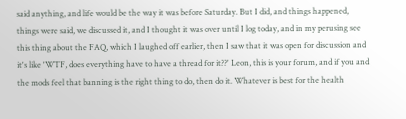said anything, and life would be the way it was before Saturday. But I did, and things happened, things were said, we discussed it, and I thought it was over until I log today, and in my perusing see this thing about the FAQ, which I laughed off earlier, then I saw that it was open for discussion and it's like 'WTF, does everything have to have a thread for it??' Leon, this is your forum, and if you and the mods feel that banning is the right thing to do, then do it. Whatever is best for the health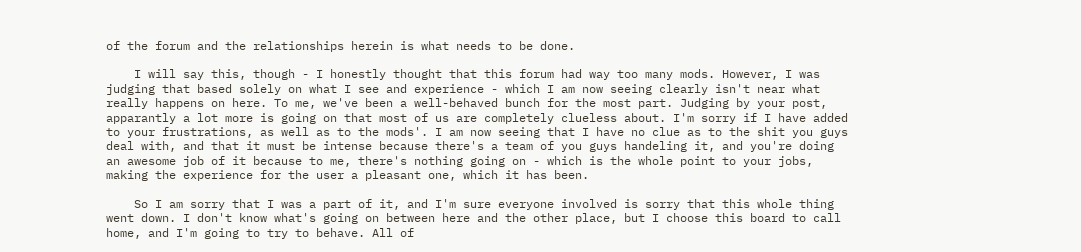of the forum and the relationships herein is what needs to be done.

    I will say this, though - I honestly thought that this forum had way too many mods. However, I was judging that based solely on what I see and experience - which I am now seeing clearly isn't near what really happens on here. To me, we've been a well-behaved bunch for the most part. Judging by your post, apparantly a lot more is going on that most of us are completely clueless about. I'm sorry if I have added to your frustrations, as well as to the mods'. I am now seeing that I have no clue as to the shit you guys deal with, and that it must be intense because there's a team of you guys handeling it, and you're doing an awesome job of it because to me, there's nothing going on - which is the whole point to your jobs, making the experience for the user a pleasant one, which it has been.

    So I am sorry that I was a part of it, and I'm sure everyone involved is sorry that this whole thing went down. I don't know what's going on between here and the other place, but I choose this board to call home, and I'm going to try to behave. All of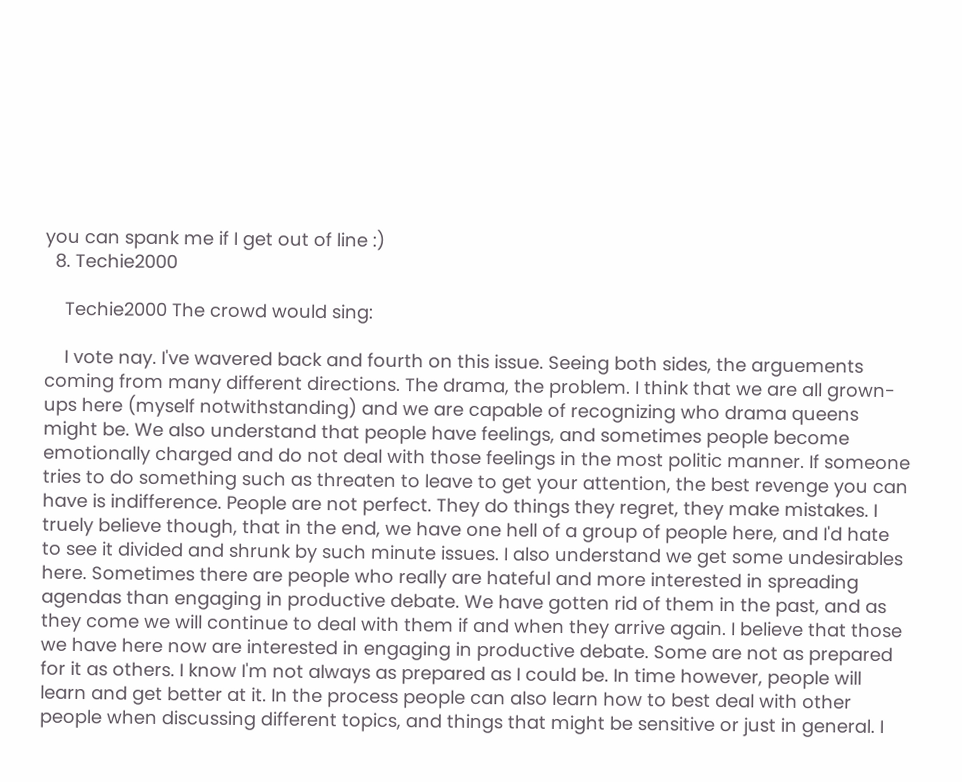you can spank me if I get out of line :)
  8. Techie2000

    Techie2000 The crowd would sing:

    I vote nay. I've wavered back and fourth on this issue. Seeing both sides, the arguements coming from many different directions. The drama, the problem. I think that we are all grown-ups here (myself notwithstanding) and we are capable of recognizing who drama queens might be. We also understand that people have feelings, and sometimes people become emotionally charged and do not deal with those feelings in the most politic manner. If someone tries to do something such as threaten to leave to get your attention, the best revenge you can have is indifference. People are not perfect. They do things they regret, they make mistakes. I truely believe though, that in the end, we have one hell of a group of people here, and I'd hate to see it divided and shrunk by such minute issues. I also understand we get some undesirables here. Sometimes there are people who really are hateful and more interested in spreading agendas than engaging in productive debate. We have gotten rid of them in the past, and as they come we will continue to deal with them if and when they arrive again. I believe that those we have here now are interested in engaging in productive debate. Some are not as prepared for it as others. I know I'm not always as prepared as I could be. In time however, people will learn and get better at it. In the process people can also learn how to best deal with other people when discussing different topics, and things that might be sensitive or just in general. I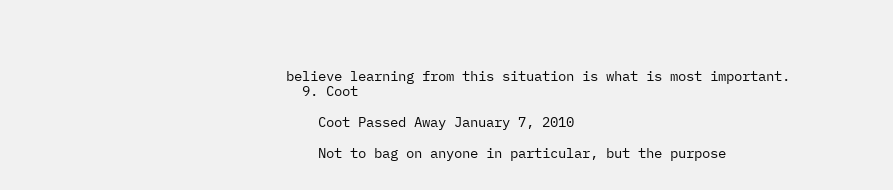believe learning from this situation is what is most important.
  9. Coot

    Coot Passed Away January 7, 2010

    Not to bag on anyone in particular, but the purpose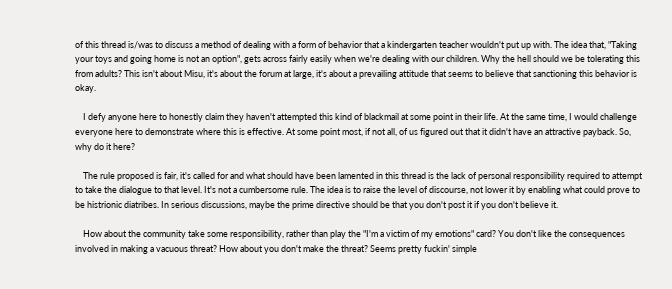of this thread is/was to discuss a method of dealing with a form of behavior that a kindergarten teacher wouldn't put up with. The idea that, "Taking your toys and going home is not an option", gets across fairly easily when we're dealing with our children. Why the hell should we be tolerating this from adults? This isn't about Misu, it's about the forum at large, it's about a prevailing attitude that seems to believe that sanctioning this behavior is okay.

    I defy anyone here to honestly claim they haven't attempted this kind of blackmail at some point in their life. At the same time, I would challenge everyone here to demonstrate where this is effective. At some point most, if not all, of us figured out that it didn't have an attractive payback. So, why do it here?

    The rule proposed is fair, it's called for and what should have been lamented in this thread is the lack of personal responsibility required to attempt to take the dialogue to that level. It's not a cumbersome rule. The idea is to raise the level of discourse, not lower it by enabling what could prove to be histrionic diatribes. In serious discussions, maybe the prime directive should be that you don't post it if you don't believe it.

    How about the community take some responsibility, rather than play the "I'm a victim of my emotions" card? You don't like the consequences involved in making a vacuous threat? How about you don't make the threat? Seems pretty fuckin' simple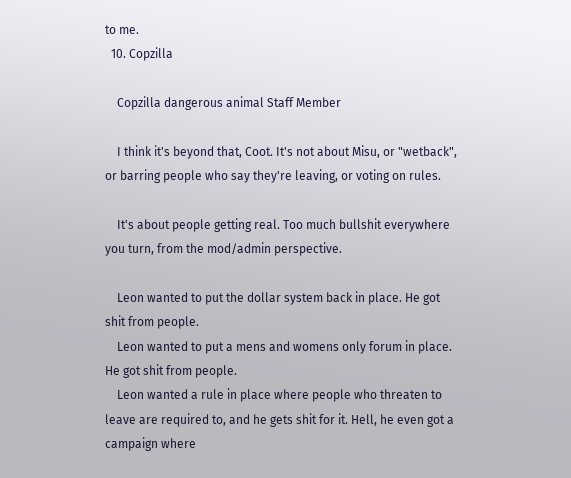to me.
  10. Copzilla

    Copzilla dangerous animal Staff Member

    I think it's beyond that, Coot. It's not about Misu, or "wetback", or barring people who say they're leaving, or voting on rules.

    It's about people getting real. Too much bullshit everywhere you turn, from the mod/admin perspective.

    Leon wanted to put the dollar system back in place. He got shit from people.
    Leon wanted to put a mens and womens only forum in place. He got shit from people.
    Leon wanted a rule in place where people who threaten to leave are required to, and he gets shit for it. Hell, he even got a campaign where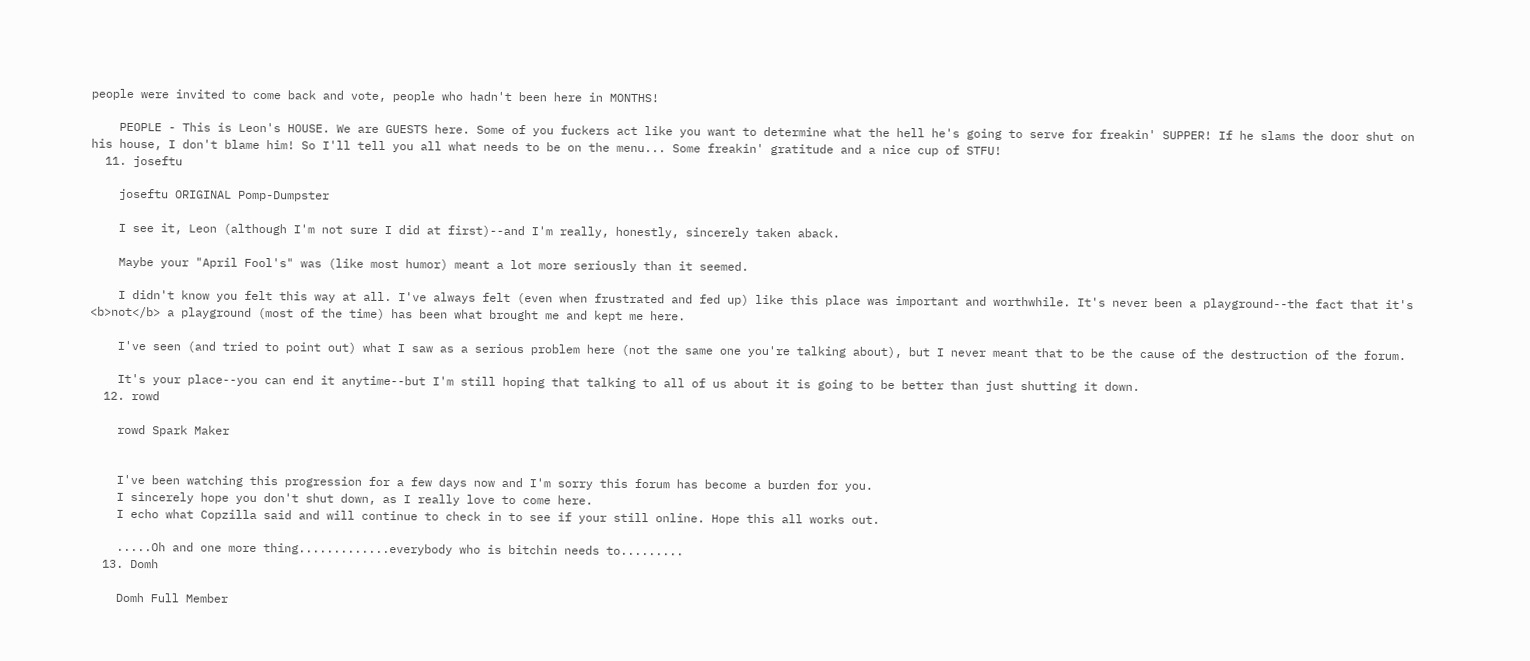people were invited to come back and vote, people who hadn't been here in MONTHS!

    PEOPLE - This is Leon's HOUSE. We are GUESTS here. Some of you fuckers act like you want to determine what the hell he's going to serve for freakin' SUPPER! If he slams the door shut on his house, I don't blame him! So I'll tell you all what needs to be on the menu... Some freakin' gratitude and a nice cup of STFU!
  11. joseftu

    joseftu ORIGINAL Pomp-Dumpster

    I see it, Leon (although I'm not sure I did at first)--and I'm really, honestly, sincerely taken aback.

    Maybe your "April Fool's" was (like most humor) meant a lot more seriously than it seemed.

    I didn't know you felt this way at all. I've always felt (even when frustrated and fed up) like this place was important and worthwhile. It's never been a playground--the fact that it's <b>not</b> a playground (most of the time) has been what brought me and kept me here.

    I've seen (and tried to point out) what I saw as a serious problem here (not the same one you're talking about), but I never meant that to be the cause of the destruction of the forum.

    It's your place--you can end it anytime--but I'm still hoping that talking to all of us about it is going to be better than just shutting it down.
  12. rowd

    rowd Spark Maker


    I've been watching this progression for a few days now and I'm sorry this forum has become a burden for you.
    I sincerely hope you don't shut down, as I really love to come here.
    I echo what Copzilla said and will continue to check in to see if your still online. Hope this all works out.

    .....Oh and one more thing.............everybody who is bitchin needs to.........
  13. Domh

    Domh Full Member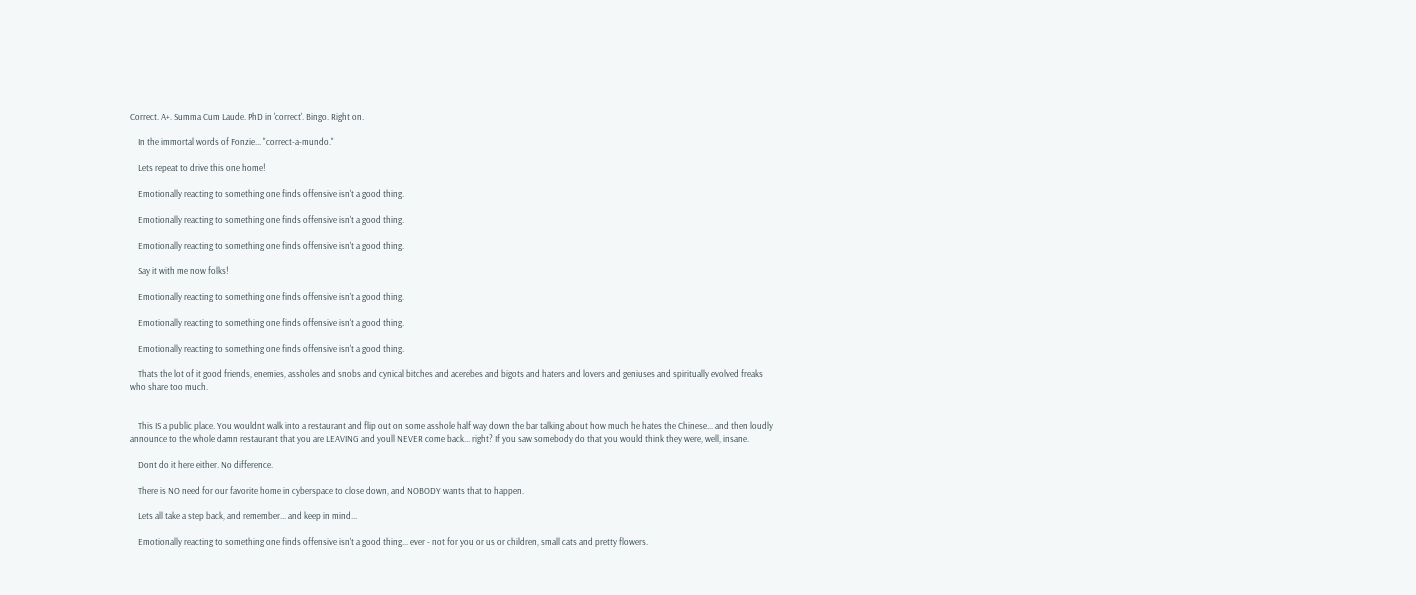Correct. A+. Summa Cum Laude. PhD in 'correct'. Bingo. Right on.

    In the immortal words of Fonzie... "correct-a-mundo."

    Lets repeat to drive this one home!

    Emotionally reacting to something one finds offensive isn't a good thing.

    Emotionally reacting to something one finds offensive isn't a good thing.

    Emotionally reacting to something one finds offensive isn't a good thing.

    Say it with me now folks!

    Emotionally reacting to something one finds offensive isn't a good thing.

    Emotionally reacting to something one finds offensive isn't a good thing.

    Emotionally reacting to something one finds offensive isn't a good thing.

    Thats the lot of it good friends, enemies, assholes and snobs and cynical bitches and acerebes and bigots and haters and lovers and geniuses and spiritually evolved freaks who share too much.


    This IS a public place. You wouldnt walk into a restaurant and flip out on some asshole half way down the bar talking about how much he hates the Chinese... and then loudly announce to the whole damn restaurant that you are LEAVING and youll NEVER come back... right? If you saw somebody do that you would think they were, well, insane.

    Dont do it here either. No difference.

    There is NO need for our favorite home in cyberspace to close down, and NOBODY wants that to happen.

    Lets all take a step back, and remember... and keep in mind...

    Emotionally reacting to something one finds offensive isn't a good thing... ever - not for you or us or children, small cats and pretty flowers.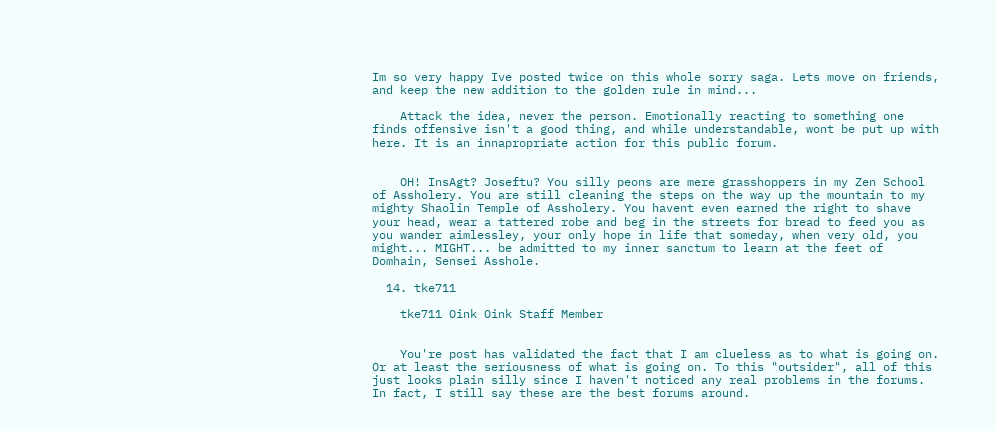Im so very happy Ive posted twice on this whole sorry saga. Lets move on friends, and keep the new addition to the golden rule in mind...

    Attack the idea, never the person. Emotionally reacting to something one finds offensive isn't a good thing, and while understandable, wont be put up with here. It is an innapropriate action for this public forum.


    OH! InsAgt? Joseftu? You silly peons are mere grasshoppers in my Zen School of Assholery. You are still cleaning the steps on the way up the mountain to my mighty Shaolin Temple of Assholery. You havent even earned the right to shave your head, wear a tattered robe and beg in the streets for bread to feed you as you wander aimlessley, your only hope in life that someday, when very old, you might... MIGHT... be admitted to my inner sanctum to learn at the feet of Domhain, Sensei Asshole.

  14. tke711

    tke711 Oink Oink Staff Member


    You're post has validated the fact that I am clueless as to what is going on. Or at least the seriousness of what is going on. To this "outsider", all of this just looks plain silly since I haven't noticed any real problems in the forums. In fact, I still say these are the best forums around.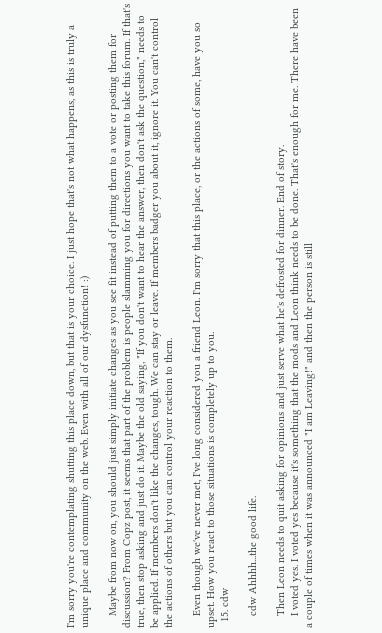I'm sorry you're contemplating shutting this place down, but that is your choice. I just hope that's not what happens, as this is truly a unique place and community on the web. Even with all of our dysfunction! :)

    Maybe from now on, you should just simply initiate changes as you see fit instead of putting them to a vote or posting them for discussion? From Copz post, it seems that part of the problem is people slamming you for directions you want to take this forum. If that's true, then stop asking and just do it. Maybe the old saying, "If you don't want to hear the answer, then don't ask the question," needs to be applied. If members don't like the changes, tough. We can stay or leave. If members badger you about it, ignore it. You can't control the actions of others but you can control your reaction to them.

    Even though we've never met, I've long considered you a friend Leon. I'm sorry that this place, or the actions of some, have you so upset. How you react to those situations is completely up to you.
  15. cdw

    cdw Ahhhh...the good life.

    Then Leon needs to quit asking for opinions and just serve what he's defrosted for dinner. End of story.
    I voted yes. I voted yes because it's something that the mods and Leon think needs to be done. That's enough for me. There have been a couple of times when it was announced "I am Leaving!" and then the person is still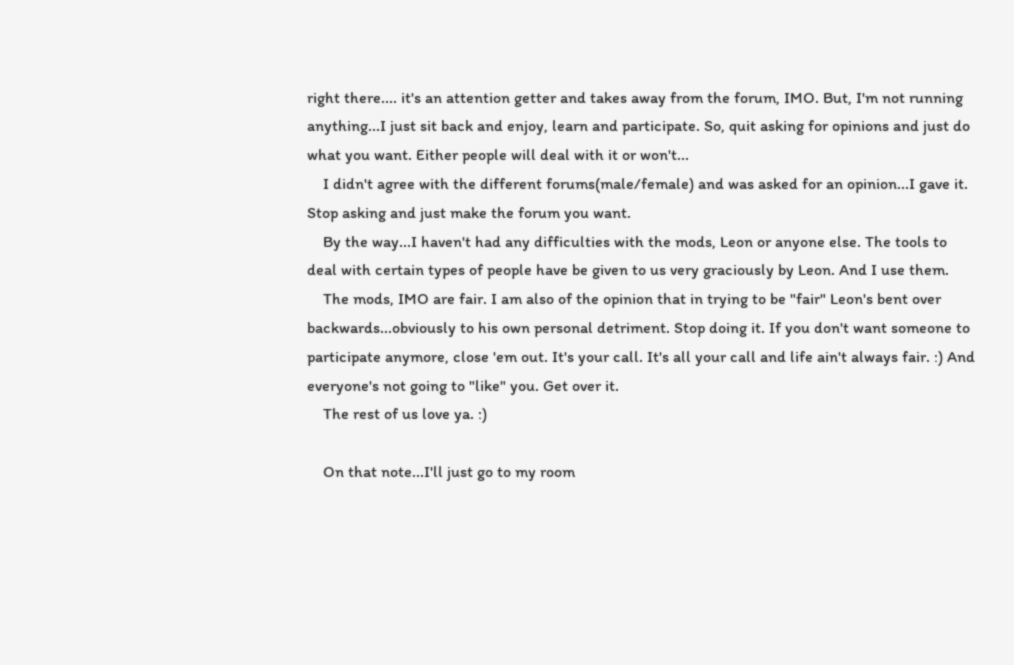right there.... it's an attention getter and takes away from the forum, IMO. But, I'm not running anything...I just sit back and enjoy, learn and participate. So, quit asking for opinions and just do what you want. Either people will deal with it or won't...
    I didn't agree with the different forums(male/female) and was asked for an opinion...I gave it. Stop asking and just make the forum you want.
    By the way...I haven't had any difficulties with the mods, Leon or anyone else. The tools to deal with certain types of people have be given to us very graciously by Leon. And I use them.
    The mods, IMO are fair. I am also of the opinion that in trying to be "fair" Leon's bent over backwards...obviously to his own personal detriment. Stop doing it. If you don't want someone to participate anymore, close 'em out. It's your call. It's all your call and life ain't always fair. :) And everyone's not going to "like" you. Get over it.
    The rest of us love ya. :)

    On that note...I'll just go to my room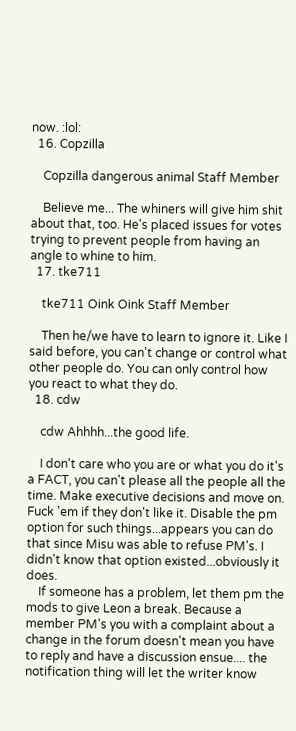now. :lol:
  16. Copzilla

    Copzilla dangerous animal Staff Member

    Believe me... The whiners will give him shit about that, too. He's placed issues for votes trying to prevent people from having an angle to whine to him.
  17. tke711

    tke711 Oink Oink Staff Member

    Then he/we have to learn to ignore it. Like I said before, you can't change or control what other people do. You can only control how you react to what they do.
  18. cdw

    cdw Ahhhh...the good life.

    I don't care who you are or what you do it's a FACT, you can't please all the people all the time. Make executive decisions and move on. Fuck 'em if they don't like it. Disable the pm option for such things...appears you can do that since Misu was able to refuse PM's. I didn't know that option existed...obviously it does.
    If someone has a problem, let them pm the mods to give Leon a break. Because a member PM's you with a complaint about a change in the forum doesn't mean you have to reply and have a discussion ensue.... the notification thing will let the writer know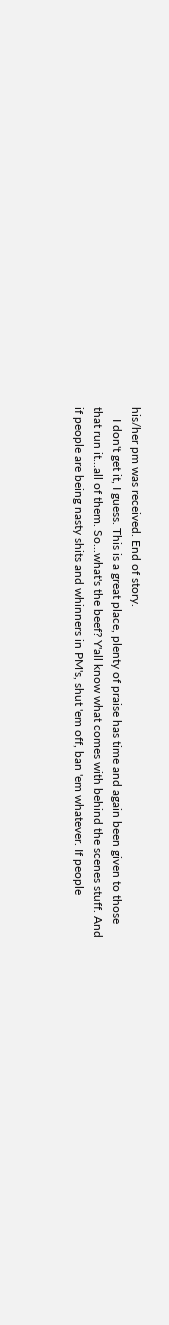his/her pm was received. End of story.
    I don't get it, I guess. This is a great place, plenty of praise has time and again been given to those that run it...all of them. So...what's the beef? Y'all know what comes with behind the scenes stuff. And if people are being nasty shits and whinners in PM's, shut 'em off, ban 'em whatever. If people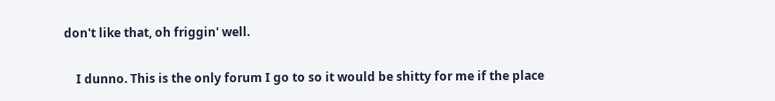don't like that, oh friggin' well.

    I dunno. This is the only forum I go to so it would be shitty for me if the place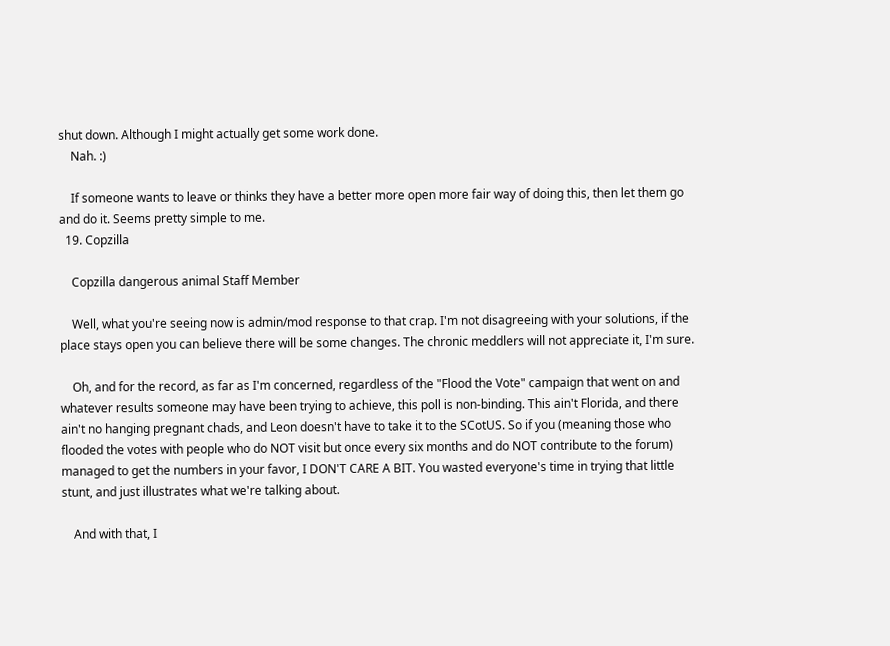shut down. Although I might actually get some work done.
    Nah. :)

    If someone wants to leave or thinks they have a better more open more fair way of doing this, then let them go and do it. Seems pretty simple to me.
  19. Copzilla

    Copzilla dangerous animal Staff Member

    Well, what you're seeing now is admin/mod response to that crap. I'm not disagreeing with your solutions, if the place stays open you can believe there will be some changes. The chronic meddlers will not appreciate it, I'm sure.

    Oh, and for the record, as far as I'm concerned, regardless of the "Flood the Vote" campaign that went on and whatever results someone may have been trying to achieve, this poll is non-binding. This ain't Florida, and there ain't no hanging pregnant chads, and Leon doesn't have to take it to the SCotUS. So if you (meaning those who flooded the votes with people who do NOT visit but once every six months and do NOT contribute to the forum) managed to get the numbers in your favor, I DON'T CARE A BIT. You wasted everyone's time in trying that little stunt, and just illustrates what we're talking about.

    And with that, I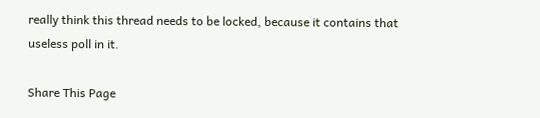really think this thread needs to be locked, because it contains that useless poll in it.

Share This Page